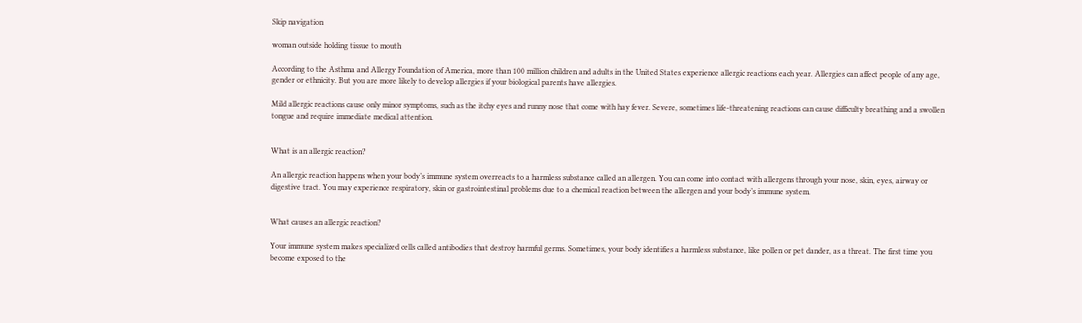Skip navigation

woman outside holding tissue to mouth

According to the Asthma and Allergy Foundation of America, more than 100 million children and adults in the United States experience allergic reactions each year. Allergies can affect people of any age, gender or ethnicity. But you are more likely to develop allergies if your biological parents have allergies.

Mild allergic reactions cause only minor symptoms, such as the itchy eyes and runny nose that come with hay fever. Severe, sometimes life-threatening reactions can cause difficulty breathing and a swollen tongue and require immediate medical attention.


What is an allergic reaction?

An allergic reaction happens when your body’s immune system overreacts to a harmless substance called an allergen. You can come into contact with allergens through your nose, skin, eyes, airway or digestive tract. You may experience respiratory, skin or gastrointestinal problems due to a chemical reaction between the allergen and your body’s immune system.


What causes an allergic reaction?

Your immune system makes specialized cells called antibodies that destroy harmful germs. Sometimes, your body identifies a harmless substance, like pollen or pet dander, as a threat. The first time you become exposed to the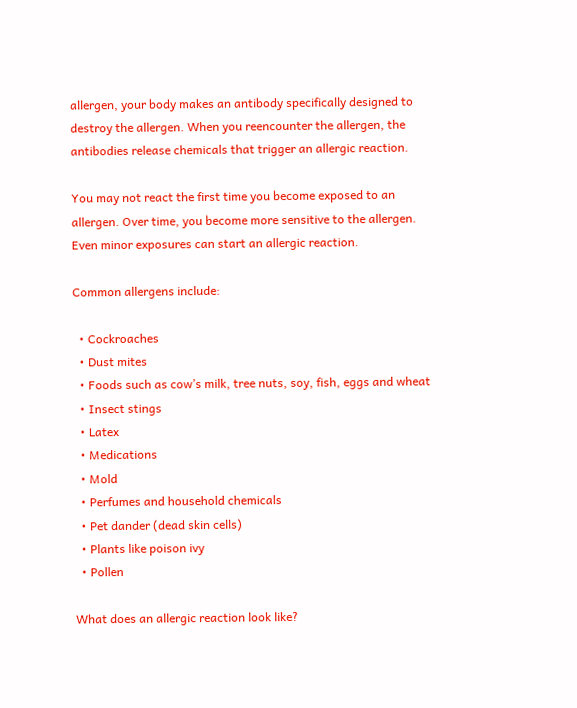allergen, your body makes an antibody specifically designed to destroy the allergen. When you reencounter the allergen, the antibodies release chemicals that trigger an allergic reaction.

You may not react the first time you become exposed to an allergen. Over time, you become more sensitive to the allergen. Even minor exposures can start an allergic reaction.

Common allergens include:

  • Cockroaches
  • Dust mites
  • Foods such as cow’s milk, tree nuts, soy, fish, eggs and wheat
  • Insect stings
  • Latex
  • Medications
  • Mold
  • Perfumes and household chemicals
  • Pet dander (dead skin cells)
  • Plants like poison ivy
  • Pollen

What does an allergic reaction look like?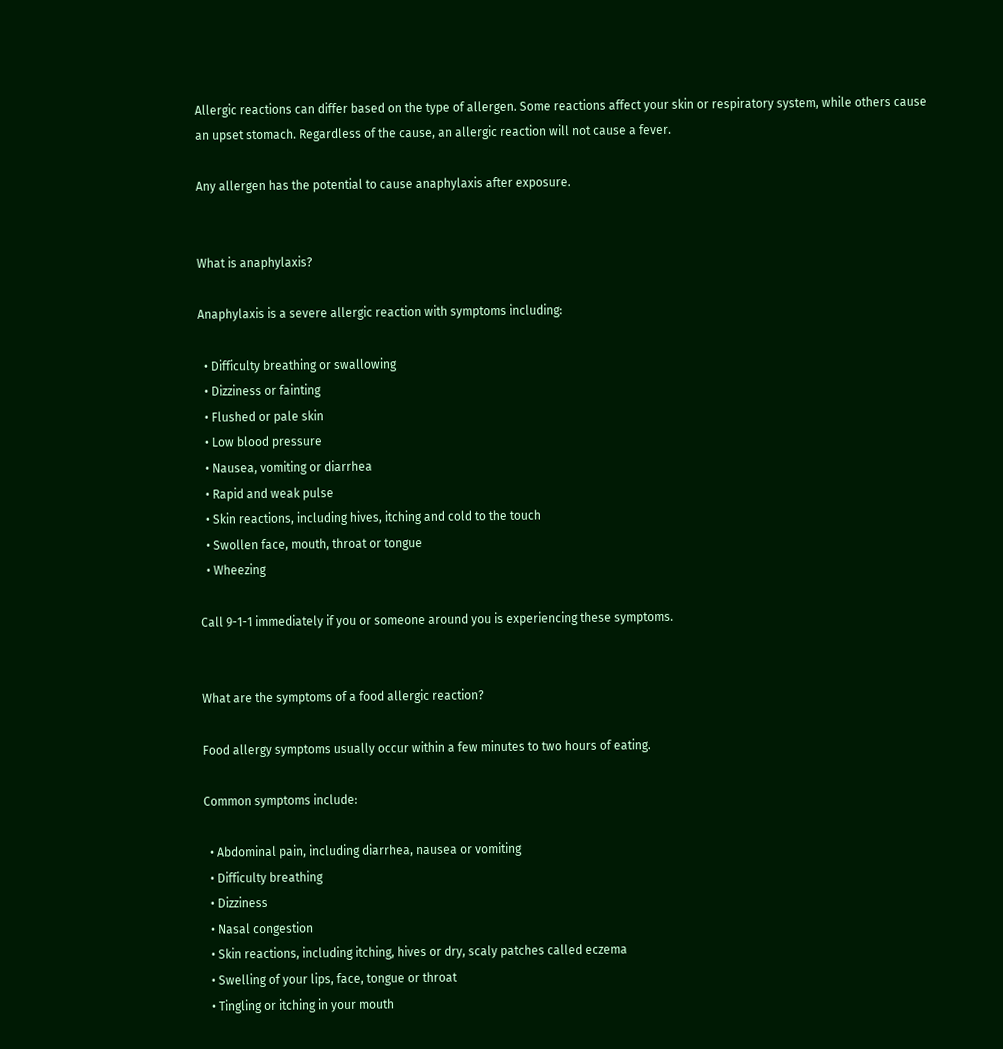Allergic reactions can differ based on the type of allergen. Some reactions affect your skin or respiratory system, while others cause an upset stomach. Regardless of the cause, an allergic reaction will not cause a fever.

Any allergen has the potential to cause anaphylaxis after exposure.


What is anaphylaxis?

Anaphylaxis is a severe allergic reaction with symptoms including:

  • Difficulty breathing or swallowing
  • Dizziness or fainting
  • Flushed or pale skin
  • Low blood pressure
  • Nausea, vomiting or diarrhea
  • Rapid and weak pulse
  • Skin reactions, including hives, itching and cold to the touch
  • Swollen face, mouth, throat or tongue
  • Wheezing

Call 9-1-1 immediately if you or someone around you is experiencing these symptoms.


What are the symptoms of a food allergic reaction?

Food allergy symptoms usually occur within a few minutes to two hours of eating.

Common symptoms include:

  • Abdominal pain, including diarrhea, nausea or vomiting
  • Difficulty breathing
  • Dizziness
  • Nasal congestion
  • Skin reactions, including itching, hives or dry, scaly patches called eczema
  • Swelling of your lips, face, tongue or throat
  • Tingling or itching in your mouth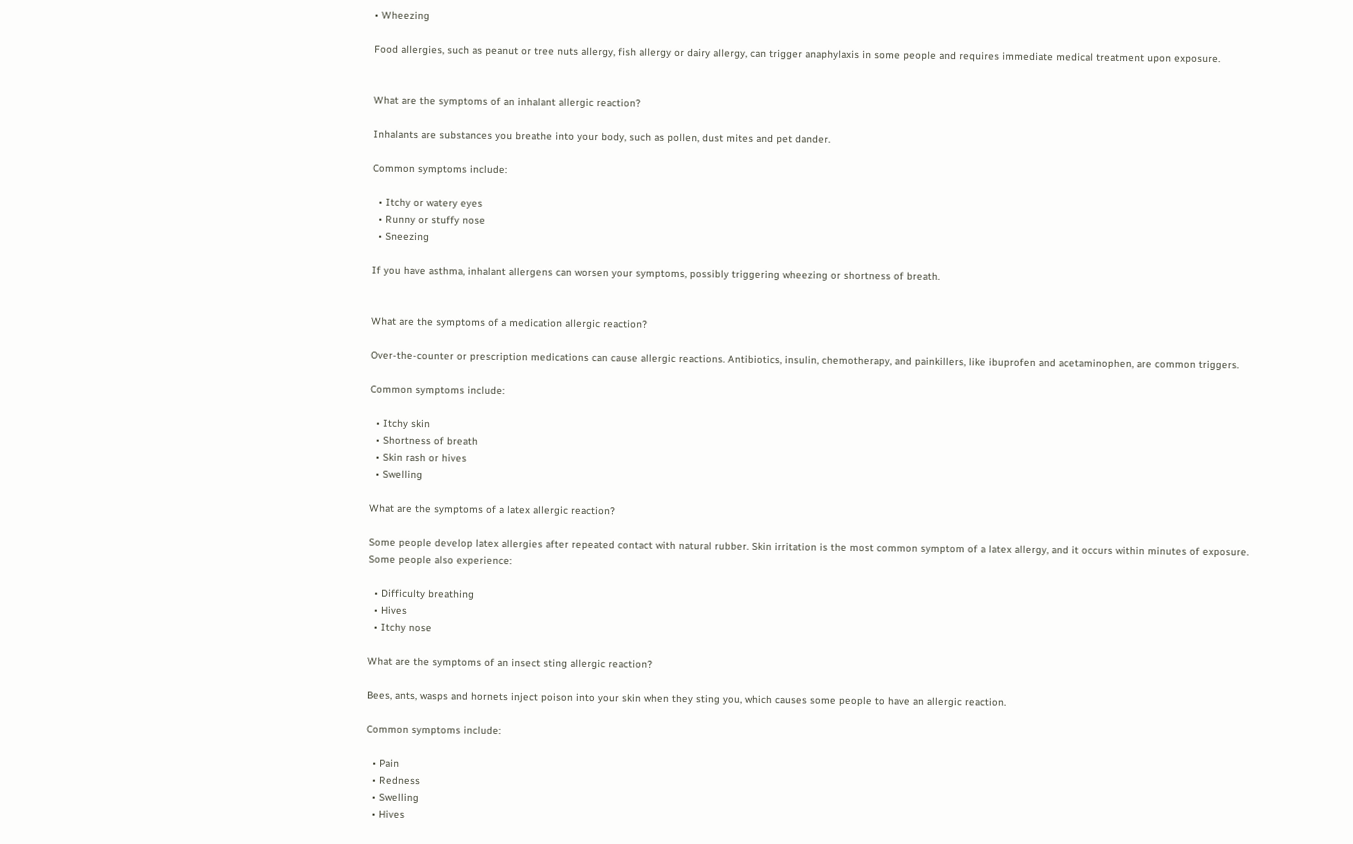• Wheezing

Food allergies, such as peanut or tree nuts allergy, fish allergy or dairy allergy, can trigger anaphylaxis in some people and requires immediate medical treatment upon exposure.


What are the symptoms of an inhalant allergic reaction?

Inhalants are substances you breathe into your body, such as pollen, dust mites and pet dander.

Common symptoms include:

  • Itchy or watery eyes
  • Runny or stuffy nose
  • Sneezing

If you have asthma, inhalant allergens can worsen your symptoms, possibly triggering wheezing or shortness of breath.


What are the symptoms of a medication allergic reaction?

Over-the-counter or prescription medications can cause allergic reactions. Antibiotics, insulin, chemotherapy, and painkillers, like ibuprofen and acetaminophen, are common triggers.

Common symptoms include:

  • Itchy skin
  • Shortness of breath
  • Skin rash or hives
  • Swelling

What are the symptoms of a latex allergic reaction?

Some people develop latex allergies after repeated contact with natural rubber. Skin irritation is the most common symptom of a latex allergy, and it occurs within minutes of exposure. Some people also experience:

  • Difficulty breathing
  • Hives
  • Itchy nose

What are the symptoms of an insect sting allergic reaction?

Bees, ants, wasps and hornets inject poison into your skin when they sting you, which causes some people to have an allergic reaction.

Common symptoms include:

  • Pain
  • Redness
  • Swelling
  • Hives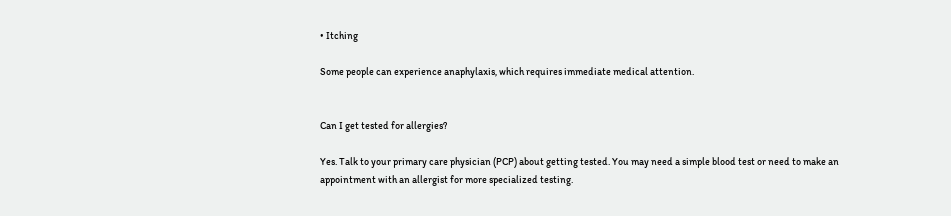• Itching

Some people can experience anaphylaxis, which requires immediate medical attention.


Can I get tested for allergies?

Yes. Talk to your primary care physician (PCP) about getting tested. You may need a simple blood test or need to make an appointment with an allergist for more specialized testing.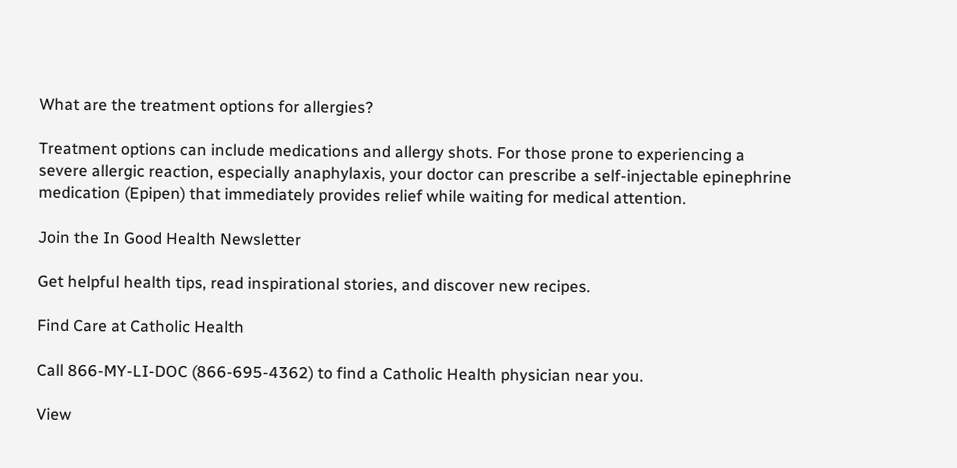What are the treatment options for allergies?

Treatment options can include medications and allergy shots. For those prone to experiencing a severe allergic reaction, especially anaphylaxis, your doctor can prescribe a self-injectable epinephrine medication (Epipen) that immediately provides relief while waiting for medical attention.

Join the In Good Health Newsletter

Get helpful health tips, read inspirational stories, and discover new recipes.

Find Care at Catholic Health

Call 866-MY-LI-DOC (866-695-4362) to find a Catholic Health physician near you.

View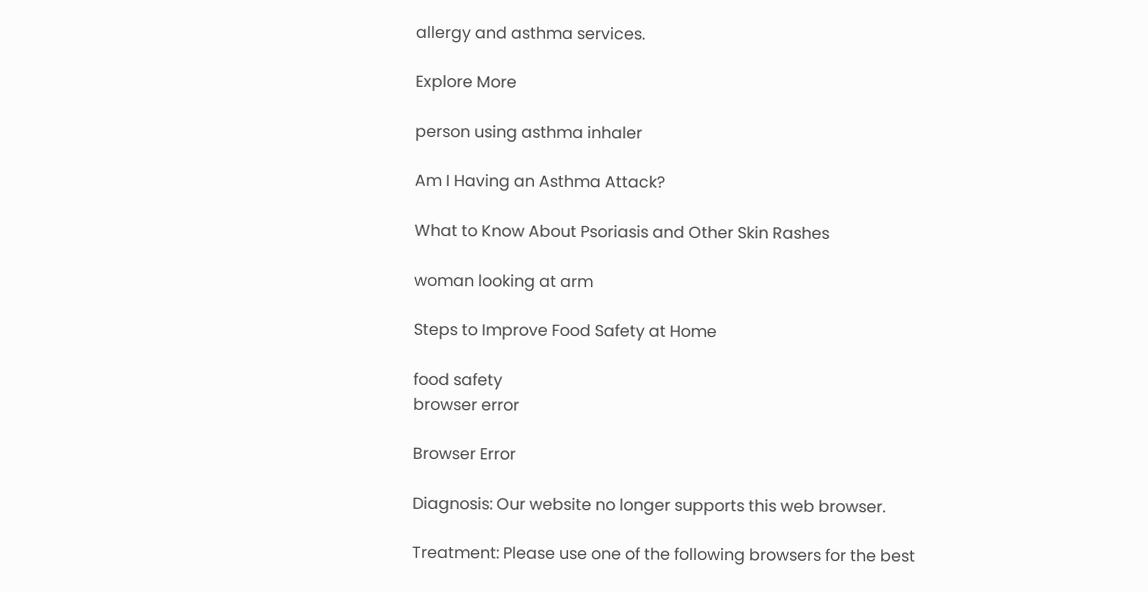allergy and asthma services.

Explore More

person using asthma inhaler

Am I Having an Asthma Attack?

What to Know About Psoriasis and Other Skin Rashes

woman looking at arm

Steps to Improve Food Safety at Home

food safety
browser error

Browser Error

Diagnosis: Our website no longer supports this web browser.

Treatment: Please use one of the following browsers for the best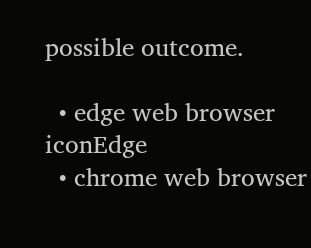possible outcome.

  • edge web browser iconEdge
  • chrome web browser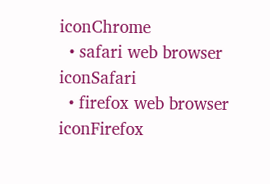iconChrome
  • safari web browser iconSafari
  • firefox web browser iconFirefox